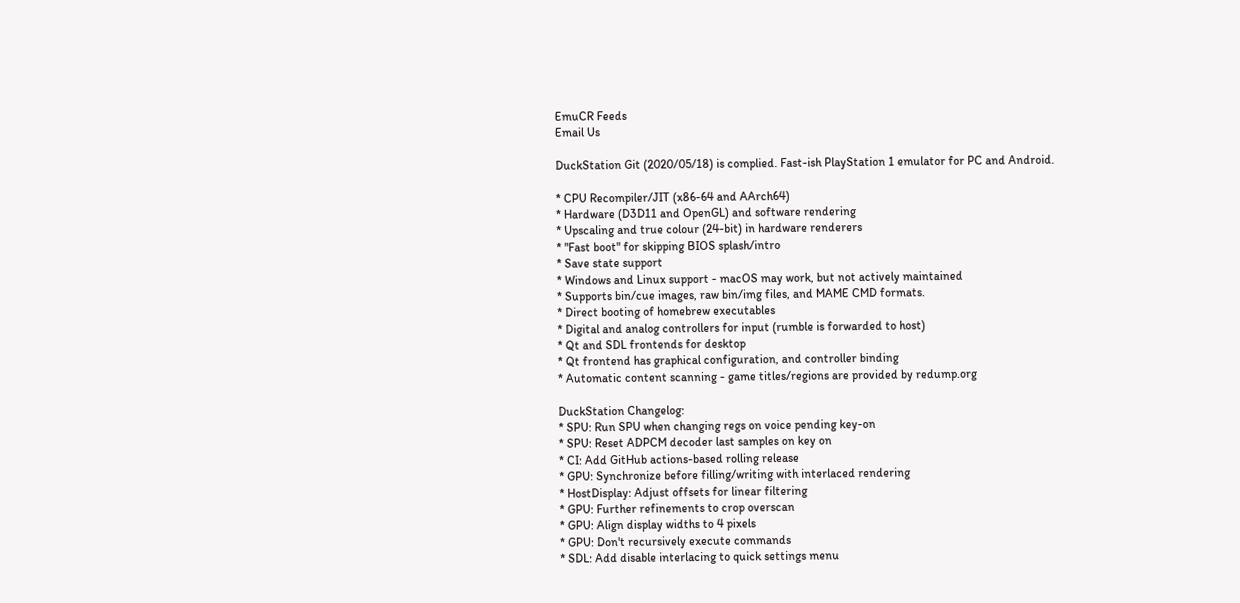EmuCR Feeds
Email Us

DuckStation Git (2020/05/18) is complied. Fast-ish PlayStation 1 emulator for PC and Android.

* CPU Recompiler/JIT (x86-64 and AArch64)
* Hardware (D3D11 and OpenGL) and software rendering
* Upscaling and true colour (24-bit) in hardware renderers
* "Fast boot" for skipping BIOS splash/intro
* Save state support
* Windows and Linux support - macOS may work, but not actively maintained
* Supports bin/cue images, raw bin/img files, and MAME CMD formats.
* Direct booting of homebrew executables
* Digital and analog controllers for input (rumble is forwarded to host)
* Qt and SDL frontends for desktop
* Qt frontend has graphical configuration, and controller binding
* Automatic content scanning - game titles/regions are provided by redump.org

DuckStation Changelog:
* SPU: Run SPU when changing regs on voice pending key-on
* SPU: Reset ADPCM decoder last samples on key on
* CI: Add GitHub actions-based rolling release
* GPU: Synchronize before filling/writing with interlaced rendering
* HostDisplay: Adjust offsets for linear filtering
* GPU: Further refinements to crop overscan
* GPU: Align display widths to 4 pixels
* GPU: Don't recursively execute commands
* SDL: Add disable interlacing to quick settings menu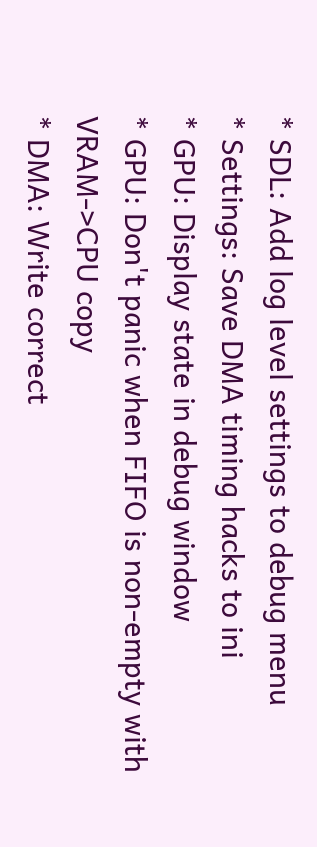* SDL: Add log level settings to debug menu
* Settings: Save DMA timing hacks to ini
* GPU: Display state in debug window
* GPU: Don't panic when FIFO is non-empty with VRAM->CPU copy
* DMA: Write correct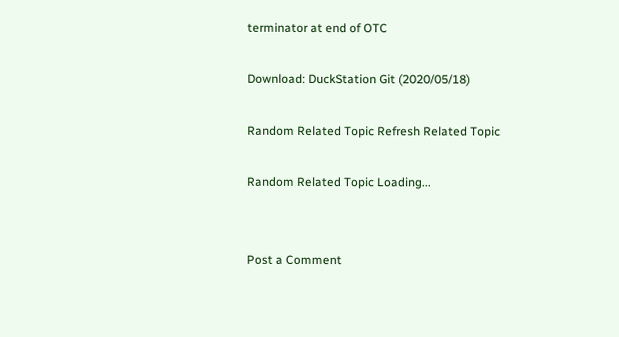terminator at end of OTC

Download: DuckStation Git (2020/05/18)

Random Related Topic Refresh Related Topic

Random Related Topic Loading...


Post a Comment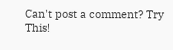Can't post a comment? Try This!